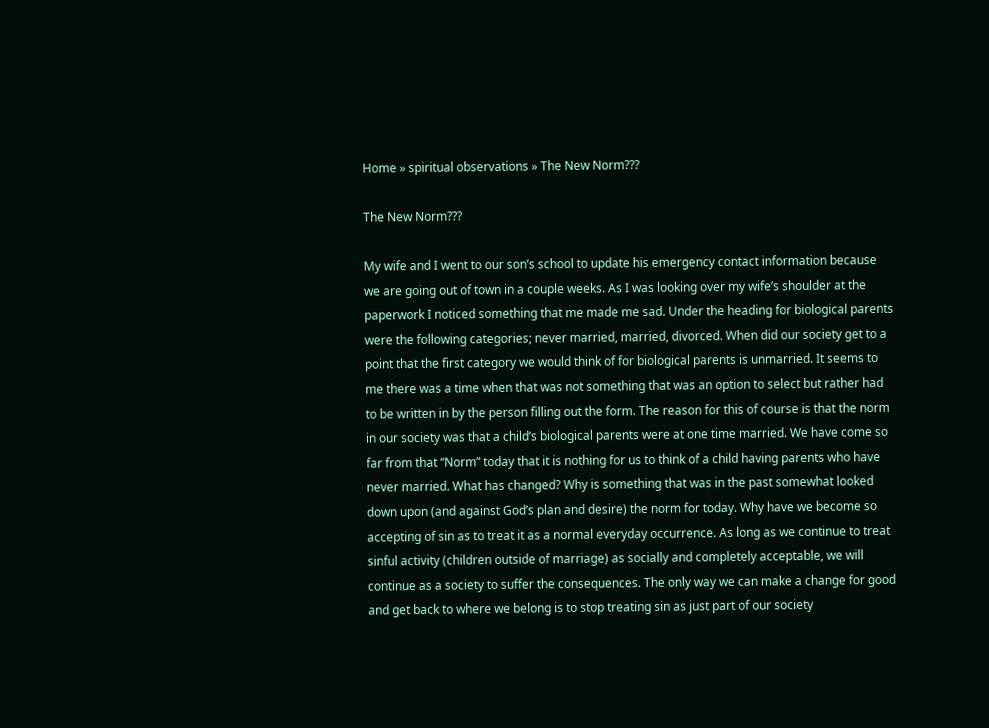Home » spiritual observations » The New Norm???

The New Norm???

My wife and I went to our son’s school to update his emergency contact information because we are going out of town in a couple weeks. As I was looking over my wife’s shoulder at the paperwork I noticed something that me made me sad. Under the heading for biological parents were the following categories; never married, married, divorced. When did our society get to a point that the first category we would think of for biological parents is unmarried. It seems to me there was a time when that was not something that was an option to select but rather had to be written in by the person filling out the form. The reason for this of course is that the norm in our society was that a child’s biological parents were at one time married. We have come so far from that “Norm” today that it is nothing for us to think of a child having parents who have never married. What has changed? Why is something that was in the past somewhat looked down upon (and against God’s plan and desire) the norm for today. Why have we become so accepting of sin as to treat it as a normal everyday occurrence. As long as we continue to treat sinful activity (children outside of marriage) as socially and completely acceptable, we will continue as a society to suffer the consequences. The only way we can make a change for good and get back to where we belong is to stop treating sin as just part of our society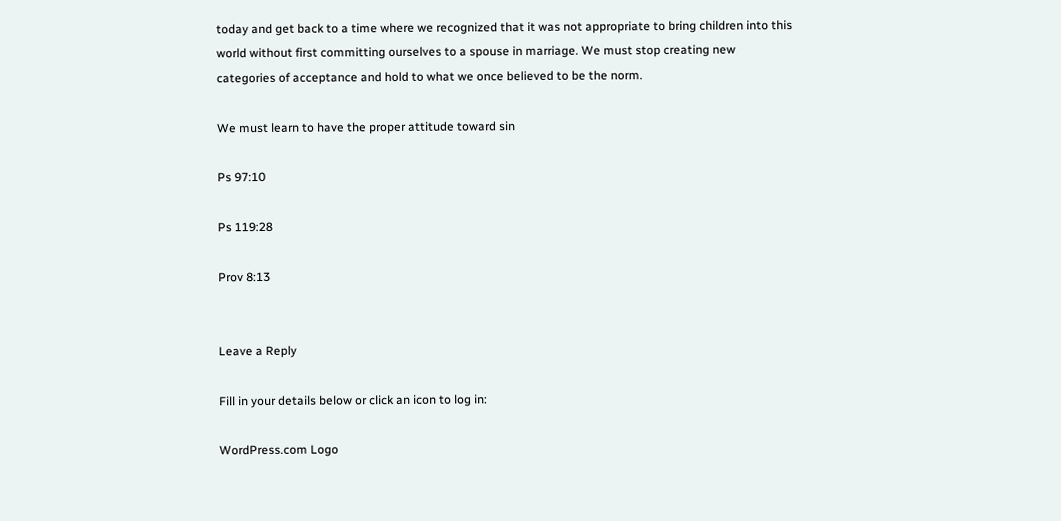today and get back to a time where we recognized that it was not appropriate to bring children into this world without first committing ourselves to a spouse in marriage. We must stop creating new categories of acceptance and hold to what we once believed to be the norm.

We must learn to have the proper attitude toward sin

Ps 97:10

Ps 119:28

Prov 8:13


Leave a Reply

Fill in your details below or click an icon to log in:

WordPress.com Logo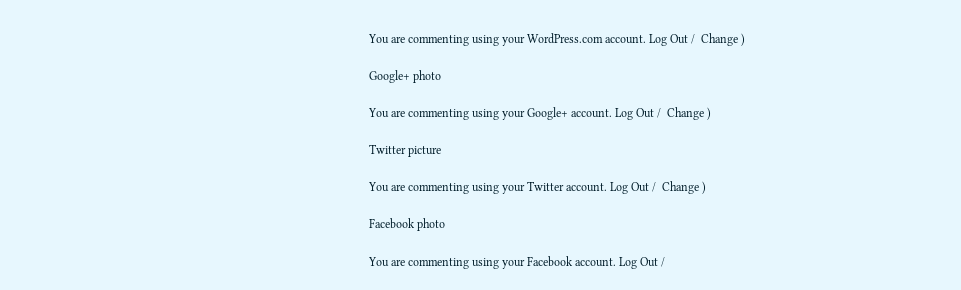You are commenting using your WordPress.com account. Log Out /  Change )

Google+ photo

You are commenting using your Google+ account. Log Out /  Change )

Twitter picture

You are commenting using your Twitter account. Log Out /  Change )

Facebook photo

You are commenting using your Facebook account. Log Out /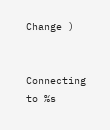Change )


Connecting to %s